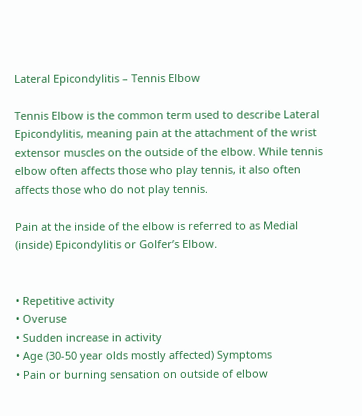Lateral Epicondylitis – Tennis Elbow

Tennis Elbow is the common term used to describe Lateral Epicondylitis, meaning pain at the attachment of the wrist extensor muscles on the outside of the elbow. While tennis elbow often affects those who play tennis, it also often affects those who do not play tennis.

Pain at the inside of the elbow is referred to as Medial (inside) Epicondylitis or Golfer’s Elbow.


• Repetitive activity
• Overuse
• Sudden increase in activity
• Age (30-50 year olds mostly affected) Symptoms
• Pain or burning sensation on outside of elbow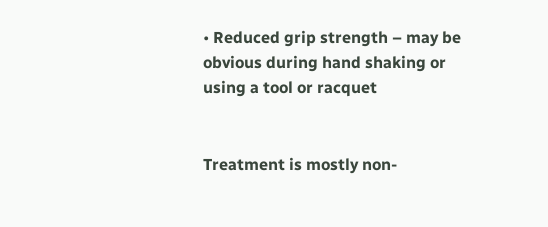• Reduced grip strength – may be obvious during hand shaking or using a tool or racquet


Treatment is mostly non-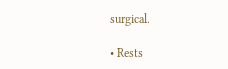surgical.

• Rests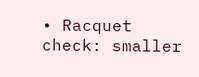• Racquet check: smaller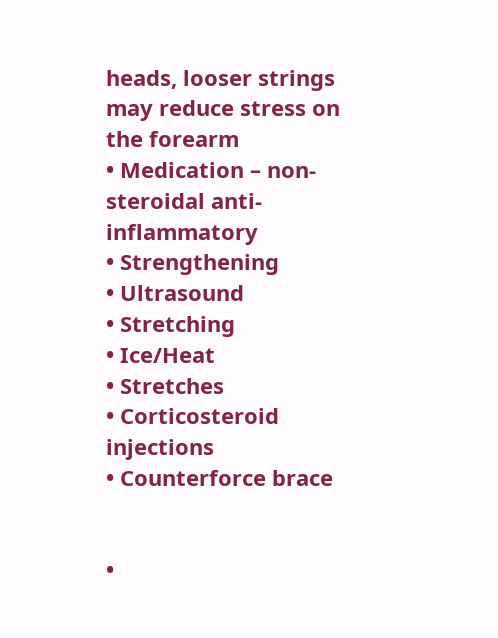heads, looser strings may reduce stress on the forearm
• Medication – non-steroidal anti-inflammatory
• Strengthening
• Ultrasound
• Stretching
• Ice/Heat
• Stretches
• Corticosteroid injections
• Counterforce brace


•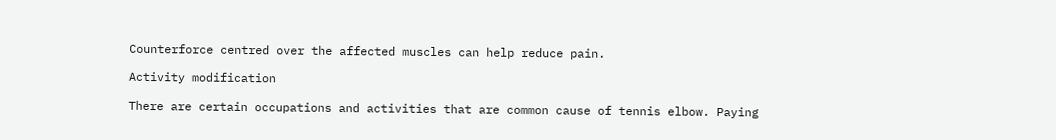Counterforce centred over the affected muscles can help reduce pain.

Activity modification

There are certain occupations and activities that are common cause of tennis elbow. Paying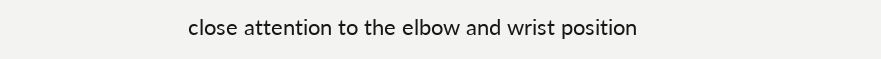close attention to the elbow and wrist position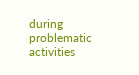during problematic activities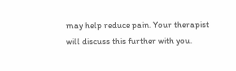may help reduce pain. Your therapist will discuss this further with you.